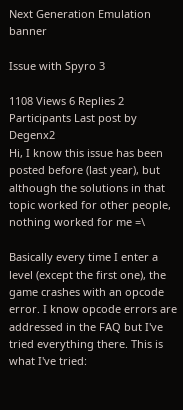Next Generation Emulation banner

Issue with Spyro 3

1108 Views 6 Replies 2 Participants Last post by  Degenx2
Hi, I know this issue has been posted before (last year), but although the solutions in that topic worked for other people, nothing worked for me =\

Basically every time I enter a level (except the first one), the game crashes with an opcode error. I know opcode errors are addressed in the FAQ but I've tried everything there. This is what I've tried: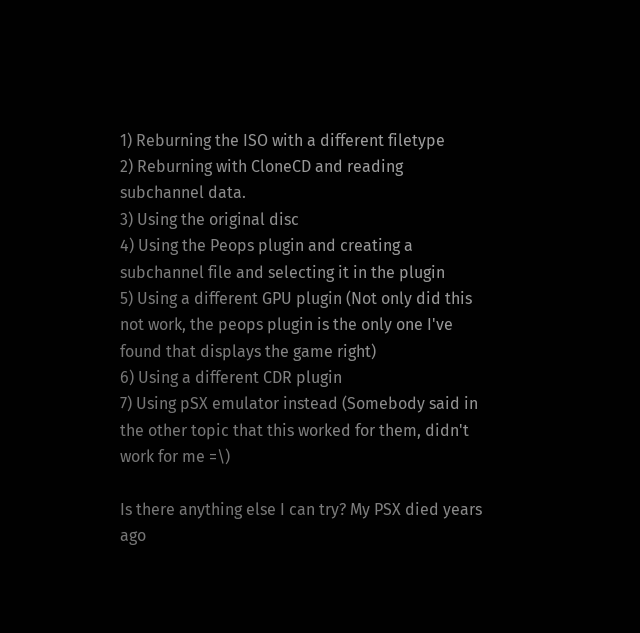1) Reburning the ISO with a different filetype
2) Reburning with CloneCD and reading subchannel data.
3) Using the original disc
4) Using the Peops plugin and creating a subchannel file and selecting it in the plugin
5) Using a different GPU plugin (Not only did this not work, the peops plugin is the only one I've found that displays the game right)
6) Using a different CDR plugin
7) Using pSX emulator instead (Somebody said in the other topic that this worked for them, didn't work for me =\)

Is there anything else I can try? My PSX died years ago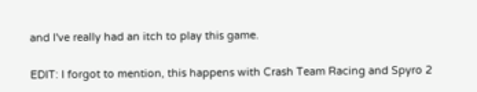and I've really had an itch to play this game.

EDIT: I forgot to mention, this happens with Crash Team Racing and Spyro 2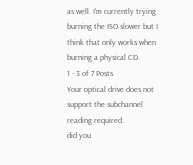as well. I'm currently trying burning the ISO slower but I think that only works when burning a physical CD.
1 - 3 of 7 Posts
Your optical drive does not support the subchannel reading required.
did you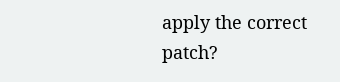apply the correct patch?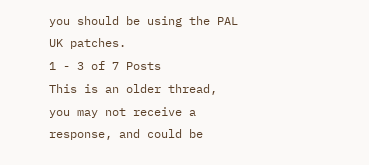you should be using the PAL UK patches.
1 - 3 of 7 Posts
This is an older thread, you may not receive a response, and could be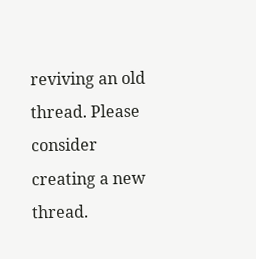reviving an old thread. Please consider creating a new thread.